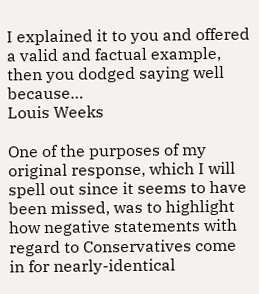I explained it to you and offered a valid and factual example, then you dodged saying well because…
Louis Weeks

One of the purposes of my original response, which I will spell out since it seems to have been missed, was to highlight how negative statements with regard to Conservatives come in for nearly-identical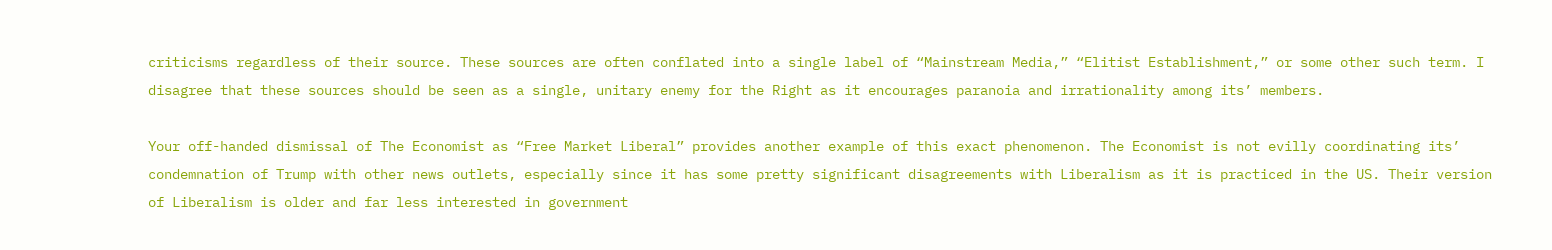criticisms regardless of their source. These sources are often conflated into a single label of “Mainstream Media,” “Elitist Establishment,” or some other such term. I disagree that these sources should be seen as a single, unitary enemy for the Right as it encourages paranoia and irrationality among its’ members.

Your off-handed dismissal of The Economist as “Free Market Liberal” provides another example of this exact phenomenon. The Economist is not evilly coordinating its’ condemnation of Trump with other news outlets, especially since it has some pretty significant disagreements with Liberalism as it is practiced in the US. Their version of Liberalism is older and far less interested in government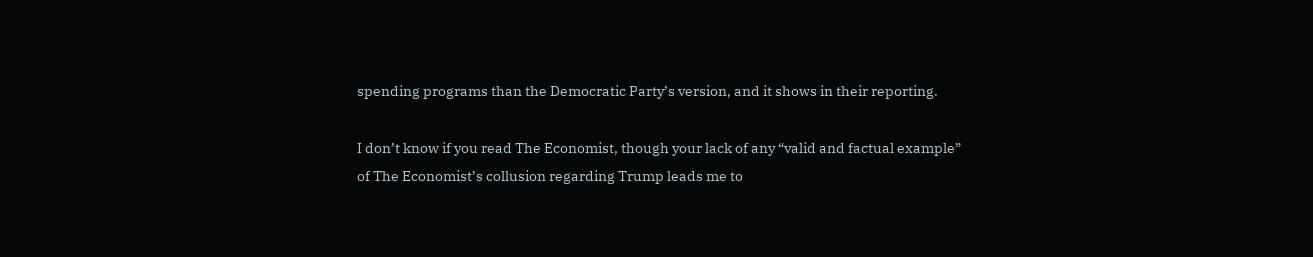spending programs than the Democratic Party’s version, and it shows in their reporting.

I don’t know if you read The Economist, though your lack of any “valid and factual example” of The Economist’s collusion regarding Trump leads me to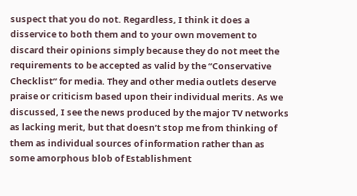suspect that you do not. Regardless, I think it does a disservice to both them and to your own movement to discard their opinions simply because they do not meet the requirements to be accepted as valid by the “Conservative Checklist” for media. They and other media outlets deserve praise or criticism based upon their individual merits. As we discussed, I see the news produced by the major TV networks as lacking merit, but that doesn’t stop me from thinking of them as individual sources of information rather than as some amorphous blob of Establishment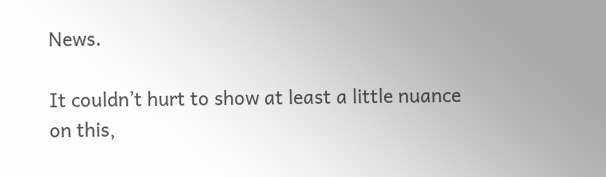News.

It couldn’t hurt to show at least a little nuance on this,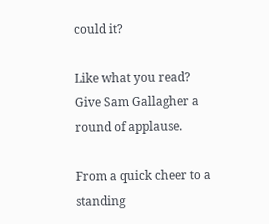could it?

Like what you read? Give Sam Gallagher a round of applause.

From a quick cheer to a standing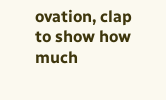ovation, clap to show how much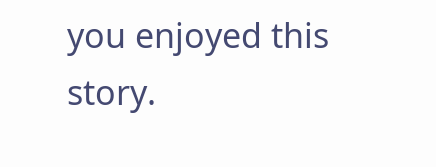you enjoyed this story.